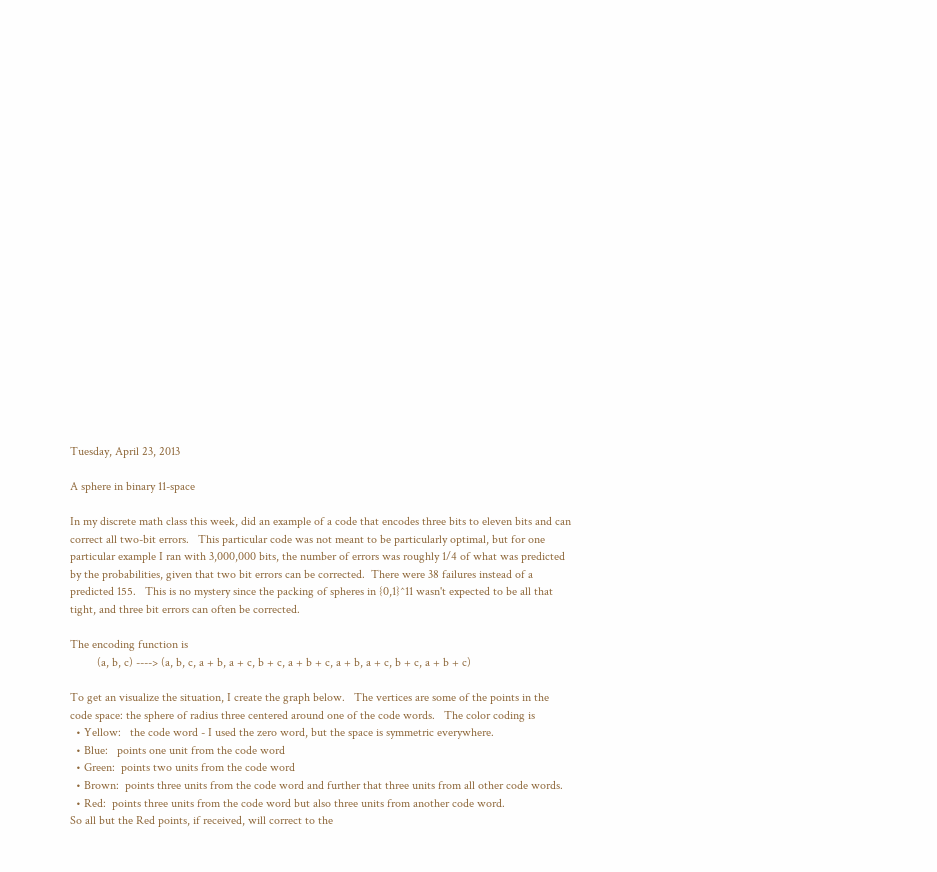Tuesday, April 23, 2013

A sphere in binary 11-space

In my discrete math class this week, did an example of a code that encodes three bits to eleven bits and can correct all two-bit errors.   This particular code was not meant to be particularly optimal, but for one particular example I ran with 3,000,000 bits, the number of errors was roughly 1/4 of what was predicted by the probabilities, given that two bit errors can be corrected.  There were 38 failures instead of a predicted 155.   This is no mystery since the packing of spheres in {0,1}^11 wasn't expected to be all that tight, and three bit errors can often be corrected.

The encoding function is
         (a, b, c) ----> (a, b, c, a + b, a + c, b + c, a + b + c, a + b, a + c, b + c, a + b + c)

To get an visualize the situation, I create the graph below.   The vertices are some of the points in the code space: the sphere of radius three centered around one of the code words.   The color coding is
  • Yellow:   the code word - I used the zero word, but the space is symmetric everywhere.
  • Blue:   points one unit from the code word
  • Green:  points two units from the code word
  • Brown:  points three units from the code word and further that three units from all other code words.
  • Red:  points three units from the code word but also three units from another code word.
So all but the Red points, if received, will correct to the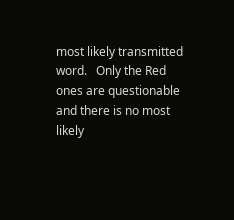most likely transmitted word.   Only the Red ones are questionable and there is no most likely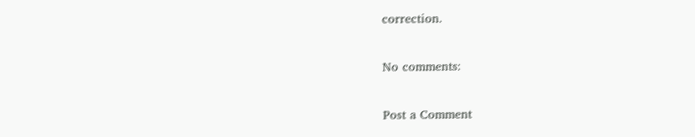correction.

No comments:

Post a Comment